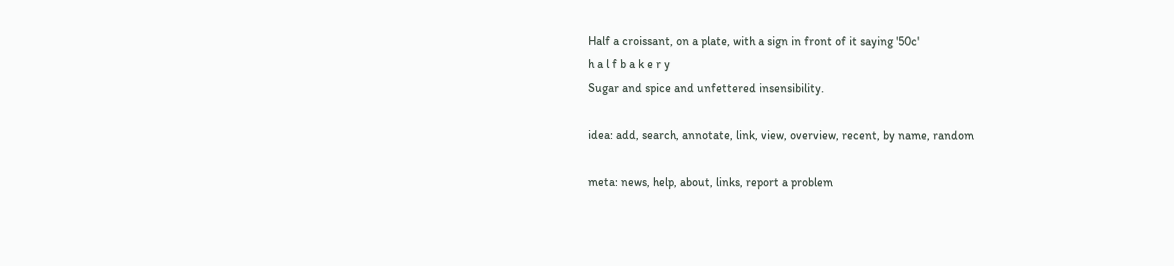Half a croissant, on a plate, with a sign in front of it saying '50c'
h a l f b a k e r y
Sugar and spice and unfettered insensibility.

idea: add, search, annotate, link, view, overview, recent, by name, random

meta: news, help, about, links, report a problem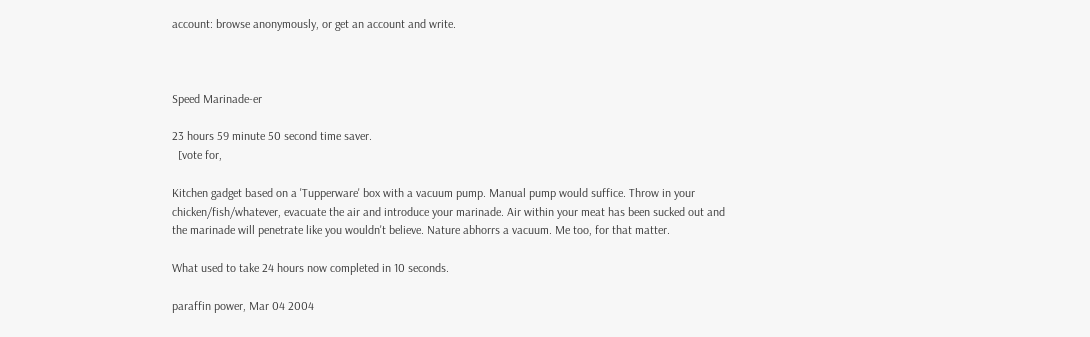account: browse anonymously, or get an account and write.



Speed Marinade-er

23 hours 59 minute 50 second time saver.
  [vote for,

Kitchen gadget based on a 'Tupperware' box with a vacuum pump. Manual pump would suffice. Throw in your chicken/fish/whatever, evacuate the air and introduce your marinade. Air within your meat has been sucked out and the marinade will penetrate like you wouldn't believe. Nature abhorrs a vacuum. Me too, for that matter.

What used to take 24 hours now completed in 10 seconds.

paraffin power, Mar 04 2004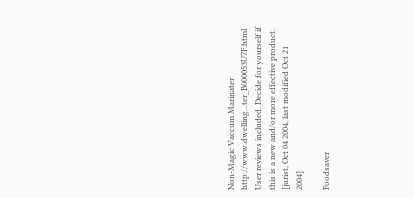Non-Magic Vaccum Marinater http://www.dwelling...ter_B000053U7F.html
User reviews included. Decide for yourself if this is a new and/or more effective product. [jurist, Oct 04 2004, last modified Oct 21 2004]

Foodsaver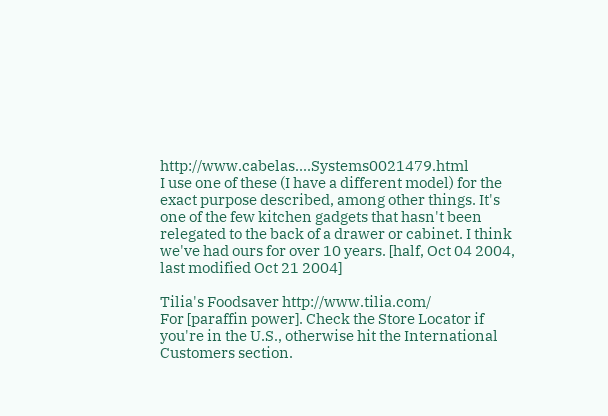http://www.cabelas....Systems0021479.html
I use one of these (I have a different model) for the exact purpose described, among other things. It's one of the few kitchen gadgets that hasn't been relegated to the back of a drawer or cabinet. I think we've had ours for over 10 years. [half, Oct 04 2004, last modified Oct 21 2004]

Tilia's Foodsaver http://www.tilia.com/
For [paraffin power]. Check the Store Locator if you're in the U.S., otherwise hit the International Customers section.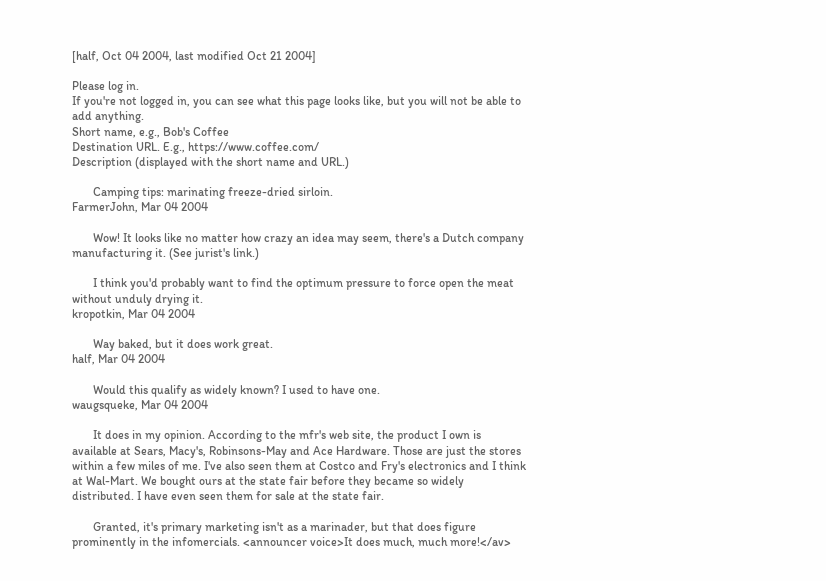[half, Oct 04 2004, last modified Oct 21 2004]

Please log in.
If you're not logged in, you can see what this page looks like, but you will not be able to add anything.
Short name, e.g., Bob's Coffee
Destination URL. E.g., https://www.coffee.com/
Description (displayed with the short name and URL.)

       Camping tips: marinating freeze-dried sirloin.
FarmerJohn, Mar 04 2004

       Wow! It looks like no matter how crazy an idea may seem, there's a Dutch company manufacturing it. (See jurist's link.)

       I think you'd probably want to find the optimum pressure to force open the meat without unduly drying it.
kropotkin, Mar 04 2004

       Way baked, but it does work great.
half, Mar 04 2004

       Would this qualify as widely known? I used to have one.
waugsqueke, Mar 04 2004

       It does in my opinion. According to the mfr's web site, the product I own is available at Sears, Macy's, Robinsons-May and Ace Hardware. Those are just the stores within a few miles of me. I've also seen them at Costco and Fry's electronics and I think at Wal-Mart. We bought ours at the state fair before they became so widely distributed. I have even seen them for sale at the state fair.

       Granted, it's primary marketing isn't as a marinader, but that does figure prominently in the infomercials. <announcer voice>It does much, much more!</av>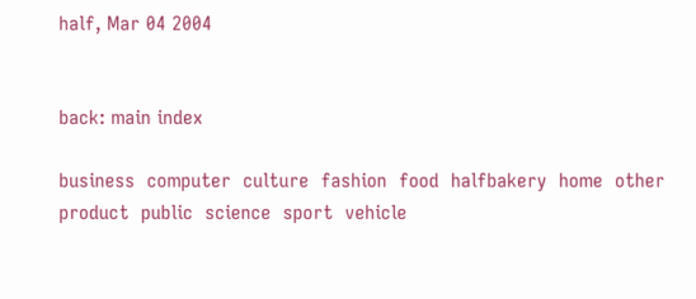half, Mar 04 2004


back: main index

business  computer  culture  fashion  food  halfbakery  home  other  product  public  science  sport  vehicle